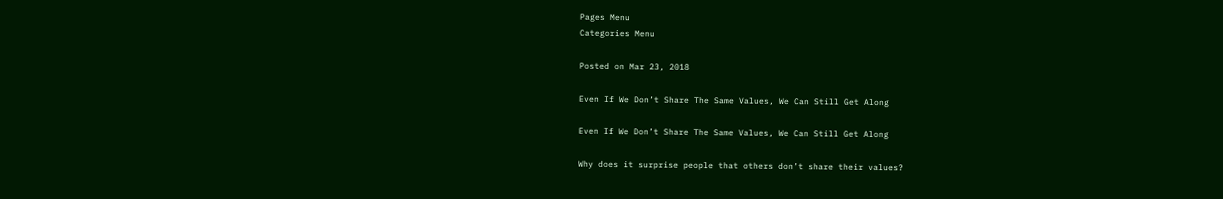Pages Menu
Categories Menu

Posted on Mar 23, 2018

Even If We Don’t Share The Same Values, We Can Still Get Along

Even If We Don’t Share The Same Values, We Can Still Get Along

Why does it surprise people that others don’t share their values?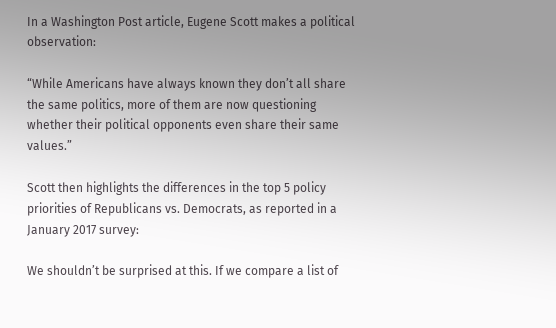In a Washington Post article, Eugene Scott makes a political observation:

“While Americans have always known they don’t all share the same politics, more of them are now questioning whether their political opponents even share their same values.”

Scott then highlights the differences in the top 5 policy priorities of Republicans vs. Democrats, as reported in a January 2017 survey:

We shouldn’t be surprised at this. If we compare a list of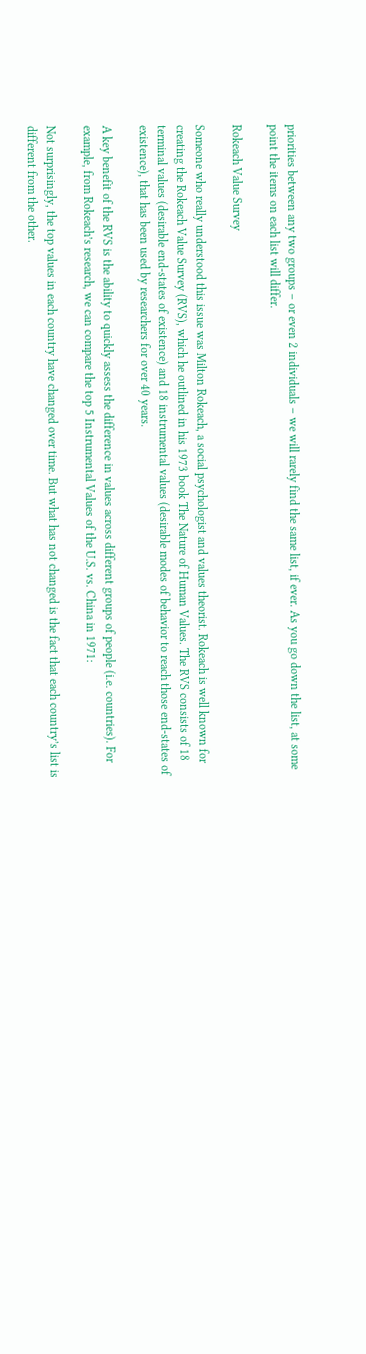priorities between any two groups – or even 2 individuals – we will rarely find the same list, if ever. As you go down the list, at some point the items on each list will differ.

Rokeach Value Survey

Someone who really understood this issue was Milton Rokeach, a social psychologist and values theorist. Rokeach is well known for creating the Rokeach Value Survey (RVS), which he outlined in his 1973 book The Nature of Human Values. The RVS consists of 18 terminal values (desirable end-states of existence) and 18 instrumental values (desirable modes of behavior to reach those end-states of existence), that has been used by researchers for over 40 years.

A key benefit of the RVS is the ability to quickly assess the difference in values across different groups of people (i.e. countries). For example, from Rokeach’s research, we can compare the top 5 Instrumental Values of the U.S. vs. China in 1971:

Not surprisingly, the top values in each country have changed over time. But what has not changed is the fact that each country’s list is different from the other.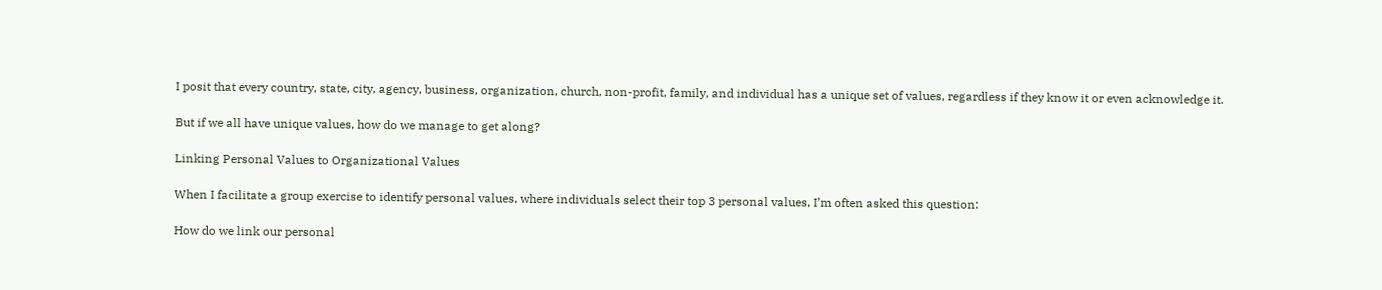I posit that every country, state, city, agency, business, organization, church, non-profit, family, and individual has a unique set of values, regardless if they know it or even acknowledge it.

But if we all have unique values, how do we manage to get along?

Linking Personal Values to Organizational Values

When I facilitate a group exercise to identify personal values, where individuals select their top 3 personal values, I’m often asked this question:

How do we link our personal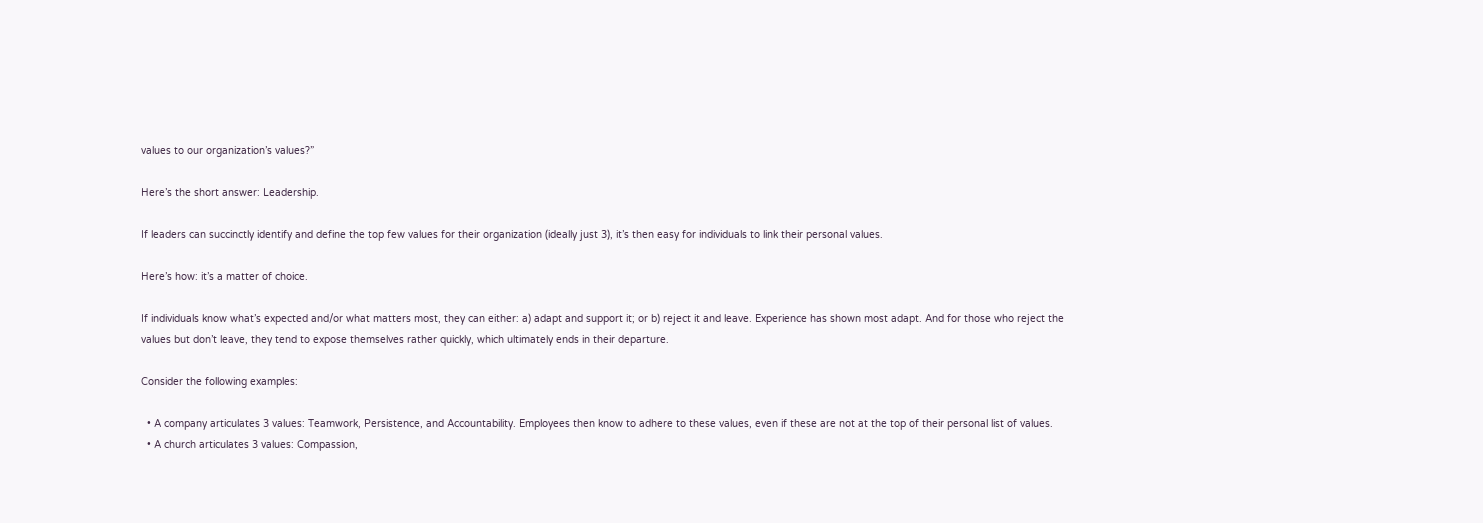values to our organization’s values?”

Here’s the short answer: Leadership.

If leaders can succinctly identify and define the top few values for their organization (ideally just 3), it’s then easy for individuals to link their personal values.

Here’s how: it’s a matter of choice.

If individuals know what’s expected and/or what matters most, they can either: a) adapt and support it; or b) reject it and leave. Experience has shown most adapt. And for those who reject the values but don’t leave, they tend to expose themselves rather quickly, which ultimately ends in their departure.

Consider the following examples:

  • A company articulates 3 values: Teamwork, Persistence, and Accountability. Employees then know to adhere to these values, even if these are not at the top of their personal list of values.
  • A church articulates 3 values: Compassion,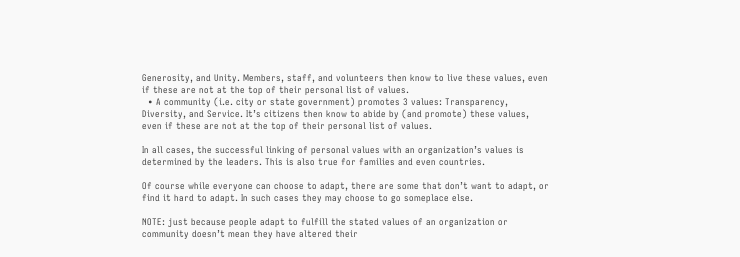Generosity, and Unity. Members, staff, and volunteers then know to live these values, even if these are not at the top of their personal list of values.
  • A community (i.e. city or state government) promotes 3 values: Transparency, Diversity, and Service. It’s citizens then know to abide by (and promote) these values, even if these are not at the top of their personal list of values.

In all cases, the successful linking of personal values with an organization’s values is determined by the leaders. This is also true for families and even countries.

Of course while everyone can choose to adapt, there are some that don’t want to adapt, or find it hard to adapt. In such cases they may choose to go someplace else.

NOTE: just because people adapt to fulfill the stated values of an organization or community doesn’t mean they have altered their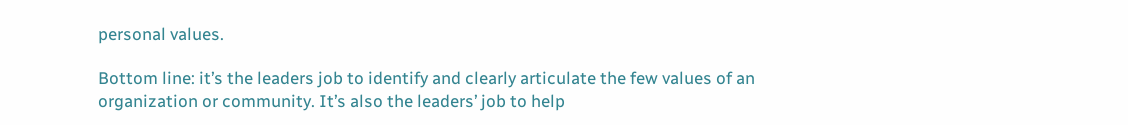personal values.

Bottom line: it’s the leaders job to identify and clearly articulate the few values of an organization or community. It’s also the leaders’ job to help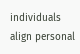individuals align personal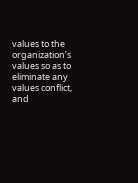values to the organization’s values so as to eliminate any values conflict, and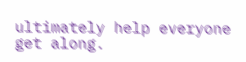ultimately help everyone get along.